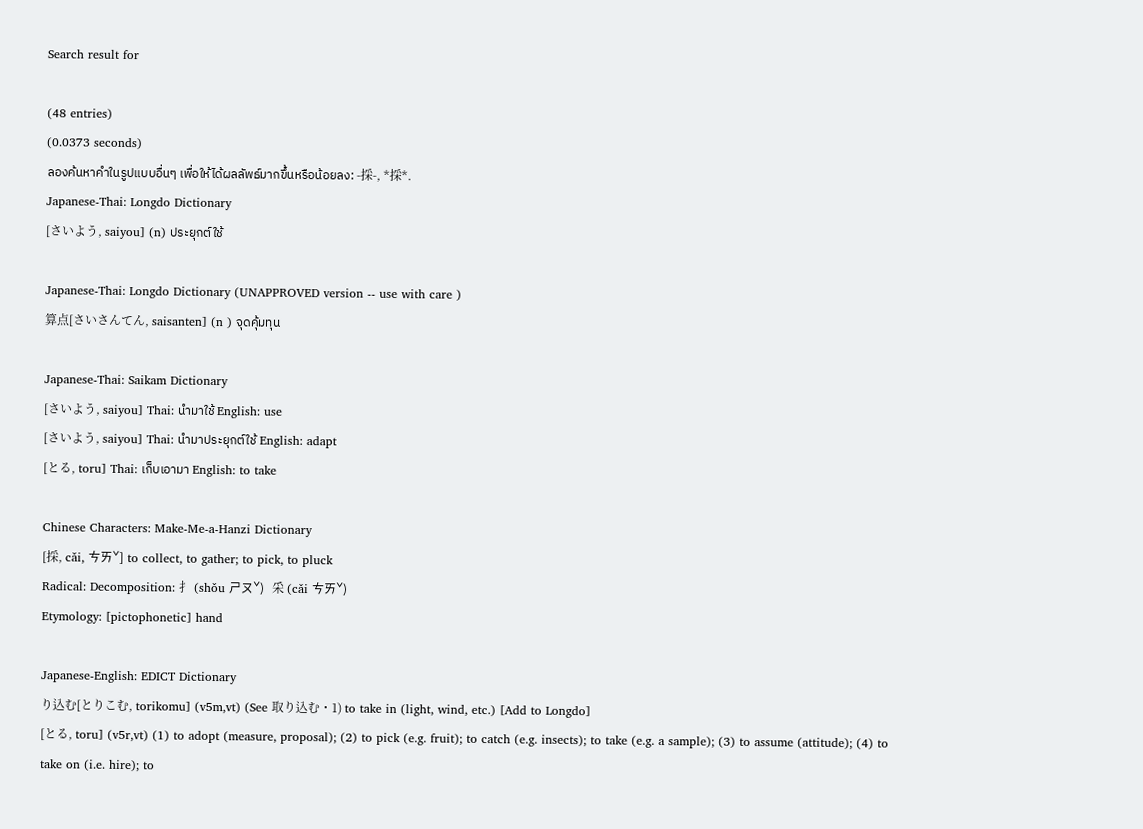Search result for

(48 entries)
(0.0373 seconds)
ลองค้นหาคำในรูปแบบอื่นๆ เพื่อให้ได้ผลลัพธ์มากขึ้นหรือน้อยลง: -採-, *採*.
Japanese-Thai: Longdo Dictionary
[さいよう, saiyou] (n) ประยุกต์ใช้

Japanese-Thai: Longdo Dictionary (UNAPPROVED version -- use with care )
算点[さいさんてん, saisanten] (n ) จุดคุ้มทุน

Japanese-Thai: Saikam Dictionary
[さいよう, saiyou] Thai: นำมาใช้ English: use
[さいよう, saiyou] Thai: นำมาประยุกต์ใช้ English: adapt
[とる, toru] Thai: เก็บเอามา English: to take

Chinese Characters: Make-Me-a-Hanzi Dictionary
[採, cǎi, ㄘㄞˇ] to collect, to gather; to pick, to pluck
Radical: Decomposition: 扌 (shǒu ㄕㄡˇ)  采 (cǎi ㄘㄞˇ)
Etymology: [pictophonetic] hand

Japanese-English: EDICT Dictionary
り込む[とりこむ, torikomu] (v5m,vt) (See 取り込む・1) to take in (light, wind, etc.) [Add to Longdo]
[とる, toru] (v5r,vt) (1) to adopt (measure, proposal); (2) to pick (e.g. fruit); to catch (e.g. insects); to take (e.g. a sample); (3) to assume (attitude); (4) to take on (i.e. hire); to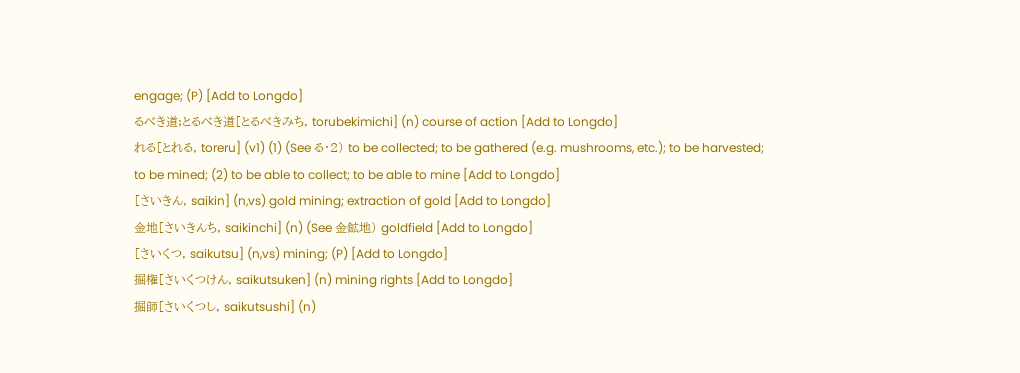engage; (P) [Add to Longdo]
るべき道;とるべき道[とるべきみち, torubekimichi] (n) course of action [Add to Longdo]
れる[とれる, toreru] (v1) (1) (See る・2) to be collected; to be gathered (e.g. mushrooms, etc.); to be harvested; to be mined; (2) to be able to collect; to be able to mine [Add to Longdo]
[さいきん, saikin] (n,vs) gold mining; extraction of gold [Add to Longdo]
金地[さいきんち, saikinchi] (n) (See 金鉱地) goldfield [Add to Longdo]
[さいくつ, saikutsu] (n,vs) mining; (P) [Add to Longdo]
掘権[さいくつけん, saikutsuken] (n) mining rights [Add to Longdo]
掘師[さいくつし, saikutsushi] (n)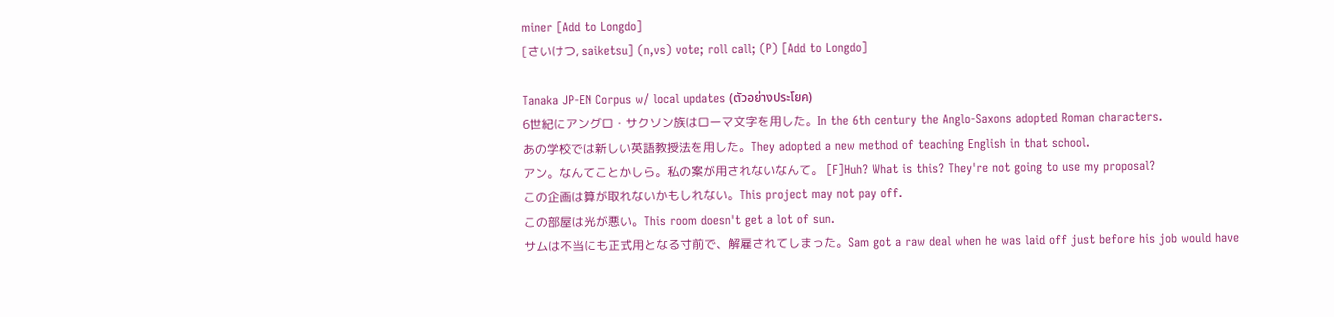miner [Add to Longdo]
[さいけつ, saiketsu] (n,vs) vote; roll call; (P) [Add to Longdo]

Tanaka JP-EN Corpus w/ local updates (ตัวอย่างประโยค)
6世紀にアングロ・サクソン族はローマ文字を用した。In the 6th century the Anglo-Saxons adopted Roman characters.
あの学校では新しい英語教授法を用した。They adopted a new method of teaching English in that school.
アン。なんてことかしら。私の案が用されないなんて。 [F]Huh? What is this? They're not going to use my proposal?
この企画は算が取れないかもしれない。This project may not pay off.
この部屋は光が悪い。This room doesn't get a lot of sun.
サムは不当にも正式用となる寸前で、解雇されてしまった。Sam got a raw deal when he was laid off just before his job would have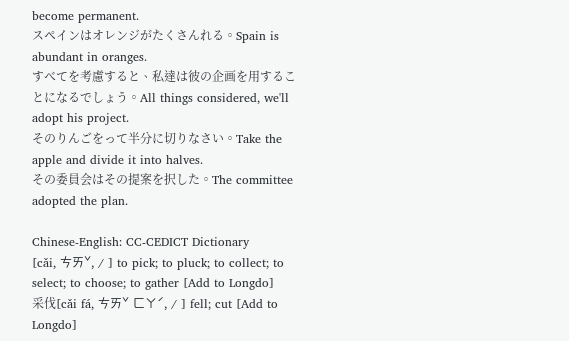become permanent.
スペインはオレンジがたくさんれる。Spain is abundant in oranges.
すべてを考慮すると、私達は彼の企画を用することになるでしょう。All things considered, we'll adopt his project.
そのりんごをって半分に切りなさい。Take the apple and divide it into halves.
その委員会はその提案を択した。The committee adopted the plan.

Chinese-English: CC-CEDICT Dictionary
[cǎi, ㄘㄞˇ, / ] to pick; to pluck; to collect; to select; to choose; to gather [Add to Longdo]
采伐[cǎi fá, ㄘㄞˇ ㄈㄚˊ, / ] fell; cut [Add to Longdo]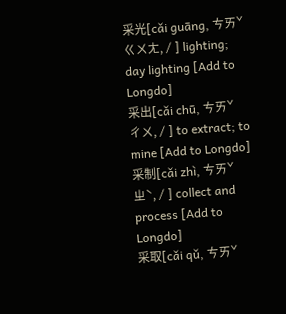采光[cǎi guāng, ㄘㄞˇ ㄍㄨㄤ, / ] lighting; day lighting [Add to Longdo]
采出[cǎi chū, ㄘㄞˇ ㄔㄨ, / ] to extract; to mine [Add to Longdo]
采制[cǎi zhì, ㄘㄞˇ ㄓˋ, / ] collect and process [Add to Longdo]
采取[cǎi qǔ, ㄘㄞˇ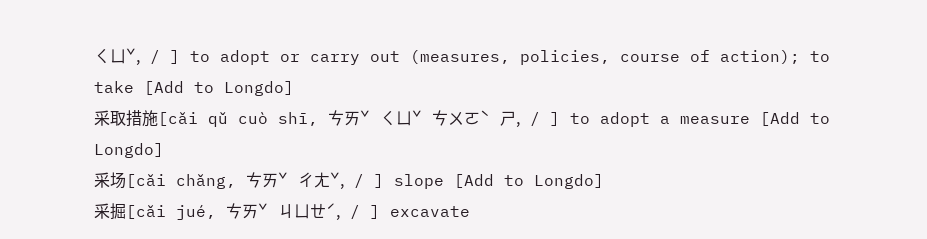ㄑㄩˇ, / ] to adopt or carry out (measures, policies, course of action); to take [Add to Longdo]
采取措施[cǎi qǔ cuò shī, ㄘㄞˇ ㄑㄩˇ ㄘㄨㄛˋ ㄕ, / ] to adopt a measure [Add to Longdo]
采场[cǎi chǎng, ㄘㄞˇ ㄔㄤˇ, / ] slope [Add to Longdo]
采掘[cǎi jué, ㄘㄞˇ ㄐㄩㄝˊ, / ] excavate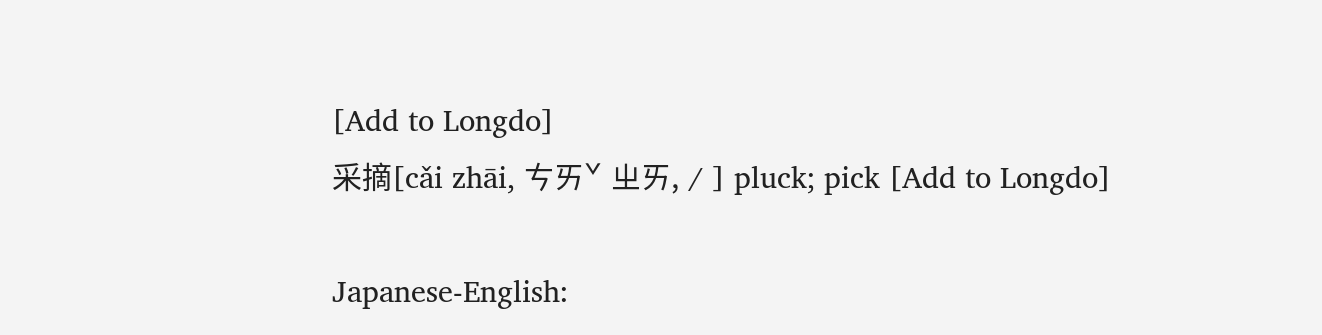[Add to Longdo]
采摘[cǎi zhāi, ㄘㄞˇ ㄓㄞ, / ] pluck; pick [Add to Longdo]

Japanese-English: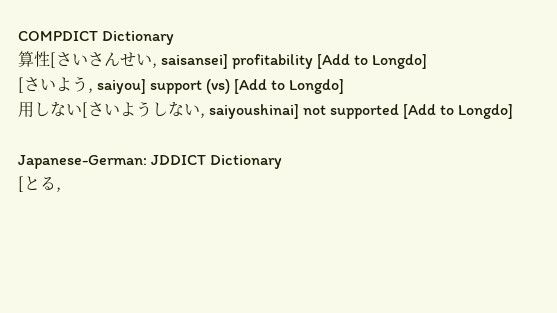COMPDICT Dictionary
算性[さいさんせい, saisansei] profitability [Add to Longdo]
[さいよう, saiyou] support (vs) [Add to Longdo]
用しない[さいようしない, saiyoushinai] not supported [Add to Longdo]

Japanese-German: JDDICT Dictionary
[とる,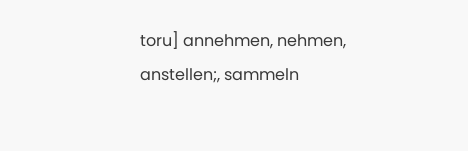toru] annehmen, nehmen, anstellen;, sammeln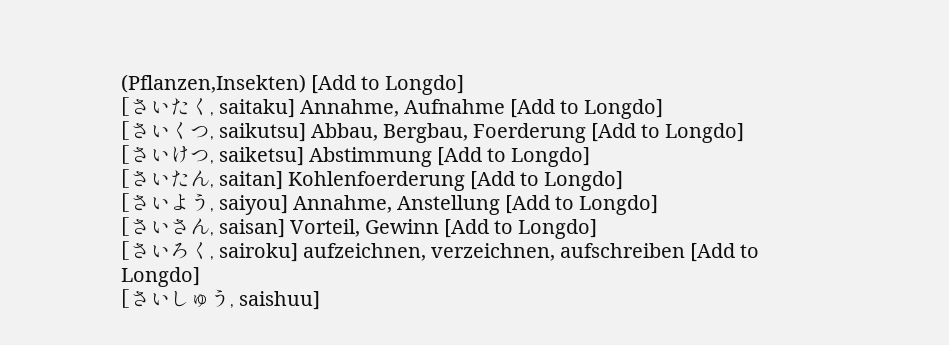(Pflanzen,Insekten) [Add to Longdo]
[さいたく, saitaku] Annahme, Aufnahme [Add to Longdo]
[さいくつ, saikutsu] Abbau, Bergbau, Foerderung [Add to Longdo]
[さいけつ, saiketsu] Abstimmung [Add to Longdo]
[さいたん, saitan] Kohlenfoerderung [Add to Longdo]
[さいよう, saiyou] Annahme, Anstellung [Add to Longdo]
[さいさん, saisan] Vorteil, Gewinn [Add to Longdo]
[さいろく, sairoku] aufzeichnen, verzeichnen, aufschreiben [Add to Longdo]
[さいしゅう, saishuu]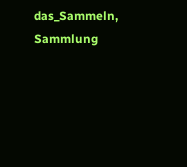das_Sammeln, Sammlung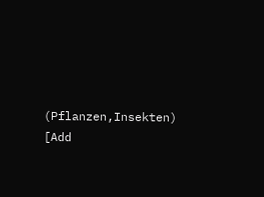(Pflanzen,Insekten) [Add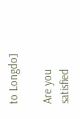to Longdo]

Are you satisfied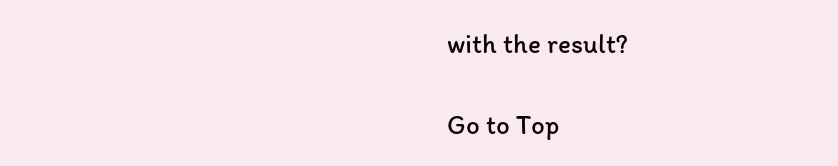with the result?

Go to Top